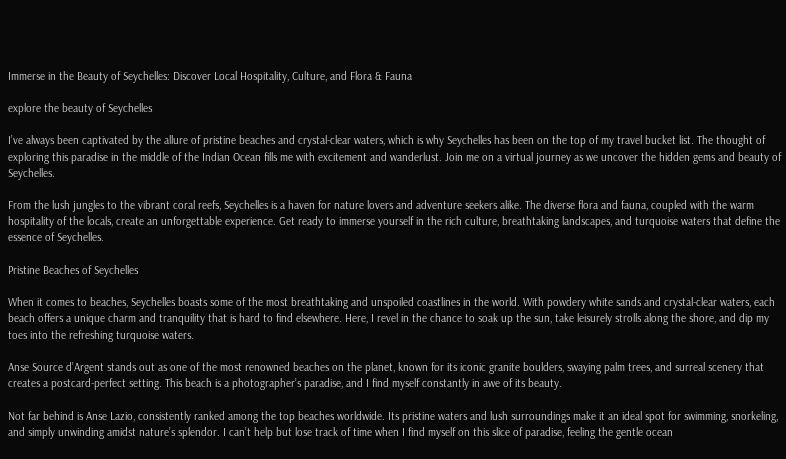Immerse in the Beauty of Seychelles: Discover Local Hospitality, Culture, and Flora & Fauna

explore the beauty of Seychelles

I’ve always been captivated by the allure of pristine beaches and crystal-clear waters, which is why Seychelles has been on the top of my travel bucket list. The thought of exploring this paradise in the middle of the Indian Ocean fills me with excitement and wanderlust. Join me on a virtual journey as we uncover the hidden gems and beauty of Seychelles.

From the lush jungles to the vibrant coral reefs, Seychelles is a haven for nature lovers and adventure seekers alike. The diverse flora and fauna, coupled with the warm hospitality of the locals, create an unforgettable experience. Get ready to immerse yourself in the rich culture, breathtaking landscapes, and turquoise waters that define the essence of Seychelles.

Pristine Beaches of Seychelles

When it comes to beaches, Seychelles boasts some of the most breathtaking and unspoiled coastlines in the world. With powdery white sands and crystal-clear waters, each beach offers a unique charm and tranquility that is hard to find elsewhere. Here, I revel in the chance to soak up the sun, take leisurely strolls along the shore, and dip my toes into the refreshing turquoise waters.

Anse Source d’Argent stands out as one of the most renowned beaches on the planet, known for its iconic granite boulders, swaying palm trees, and surreal scenery that creates a postcard-perfect setting. This beach is a photographer’s paradise, and I find myself constantly in awe of its beauty.

Not far behind is Anse Lazio, consistently ranked among the top beaches worldwide. Its pristine waters and lush surroundings make it an ideal spot for swimming, snorkeling, and simply unwinding amidst nature’s splendor. I can’t help but lose track of time when I find myself on this slice of paradise, feeling the gentle ocean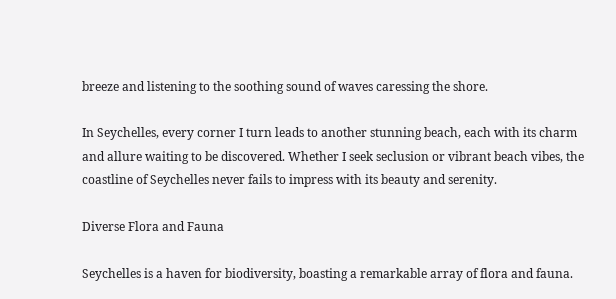breeze and listening to the soothing sound of waves caressing the shore.

In Seychelles, every corner I turn leads to another stunning beach, each with its charm and allure waiting to be discovered. Whether I seek seclusion or vibrant beach vibes, the coastline of Seychelles never fails to impress with its beauty and serenity.

Diverse Flora and Fauna

Seychelles is a haven for biodiversity, boasting a remarkable array of flora and fauna.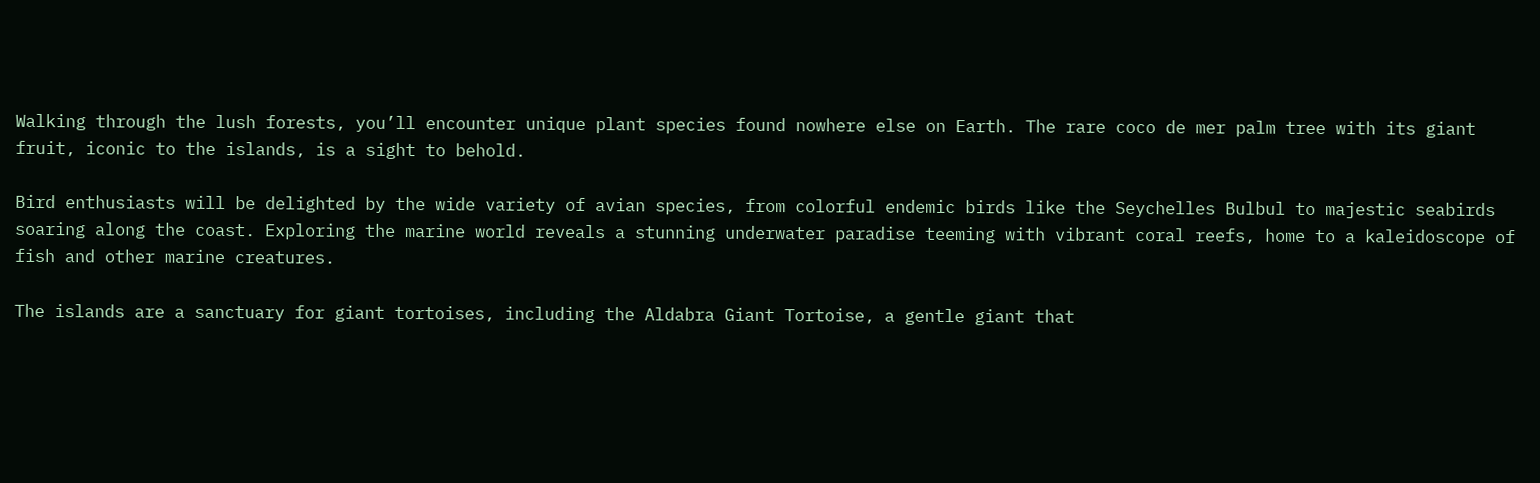Walking through the lush forests, you’ll encounter unique plant species found nowhere else on Earth. The rare coco de mer palm tree with its giant fruit, iconic to the islands, is a sight to behold.

Bird enthusiasts will be delighted by the wide variety of avian species, from colorful endemic birds like the Seychelles Bulbul to majestic seabirds soaring along the coast. Exploring the marine world reveals a stunning underwater paradise teeming with vibrant coral reefs, home to a kaleidoscope of fish and other marine creatures.

The islands are a sanctuary for giant tortoises, including the Aldabra Giant Tortoise, a gentle giant that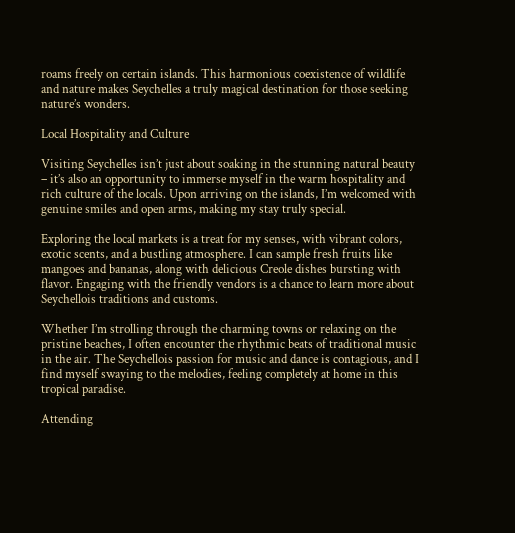roams freely on certain islands. This harmonious coexistence of wildlife and nature makes Seychelles a truly magical destination for those seeking nature’s wonders.

Local Hospitality and Culture

Visiting Seychelles isn’t just about soaking in the stunning natural beauty – it’s also an opportunity to immerse myself in the warm hospitality and rich culture of the locals. Upon arriving on the islands, I’m welcomed with genuine smiles and open arms, making my stay truly special.

Exploring the local markets is a treat for my senses, with vibrant colors, exotic scents, and a bustling atmosphere. I can sample fresh fruits like mangoes and bananas, along with delicious Creole dishes bursting with flavor. Engaging with the friendly vendors is a chance to learn more about Seychellois traditions and customs.

Whether I’m strolling through the charming towns or relaxing on the pristine beaches, I often encounter the rhythmic beats of traditional music in the air. The Seychellois passion for music and dance is contagious, and I find myself swaying to the melodies, feeling completely at home in this tropical paradise.

Attending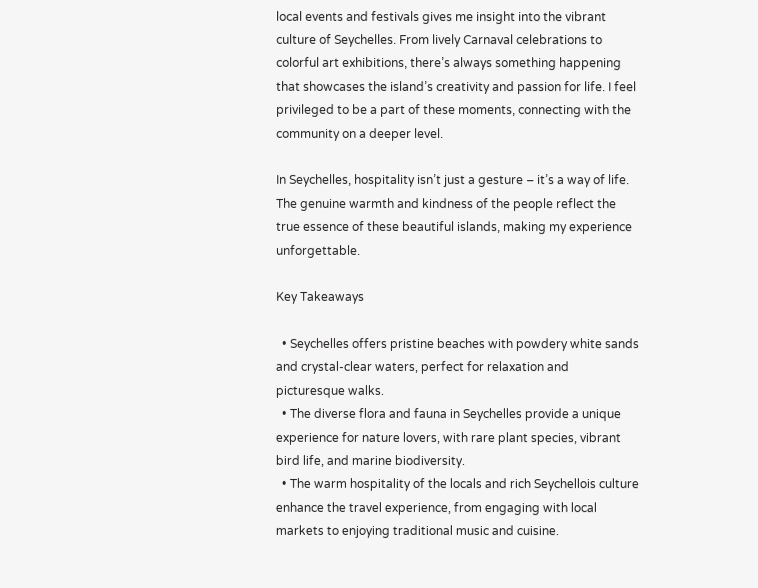local events and festivals gives me insight into the vibrant culture of Seychelles. From lively Carnaval celebrations to colorful art exhibitions, there’s always something happening that showcases the island’s creativity and passion for life. I feel privileged to be a part of these moments, connecting with the community on a deeper level.

In Seychelles, hospitality isn’t just a gesture – it’s a way of life. The genuine warmth and kindness of the people reflect the true essence of these beautiful islands, making my experience unforgettable.

Key Takeaways

  • Seychelles offers pristine beaches with powdery white sands and crystal-clear waters, perfect for relaxation and picturesque walks.
  • The diverse flora and fauna in Seychelles provide a unique experience for nature lovers, with rare plant species, vibrant bird life, and marine biodiversity.
  • The warm hospitality of the locals and rich Seychellois culture enhance the travel experience, from engaging with local markets to enjoying traditional music and cuisine.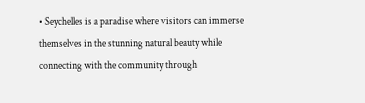• Seychelles is a paradise where visitors can immerse themselves in the stunning natural beauty while connecting with the community through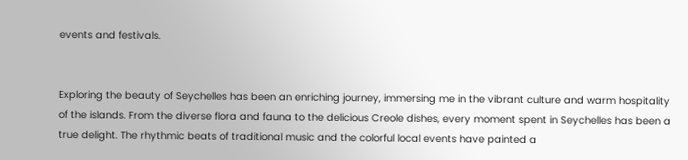events and festivals.


Exploring the beauty of Seychelles has been an enriching journey, immersing me in the vibrant culture and warm hospitality of the islands. From the diverse flora and fauna to the delicious Creole dishes, every moment spent in Seychelles has been a true delight. The rhythmic beats of traditional music and the colorful local events have painted a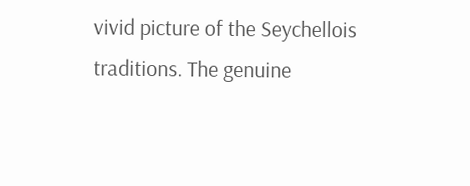vivid picture of the Seychellois traditions. The genuine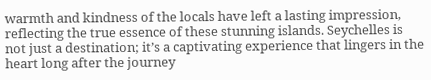warmth and kindness of the locals have left a lasting impression, reflecting the true essence of these stunning islands. Seychelles is not just a destination; it’s a captivating experience that lingers in the heart long after the journey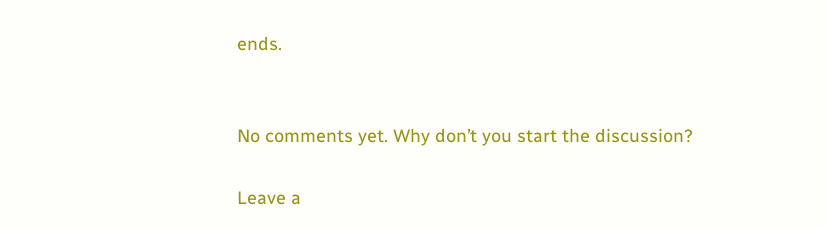ends.


No comments yet. Why don’t you start the discussion?

Leave a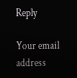Reply

Your email address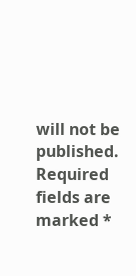will not be published. Required fields are marked *